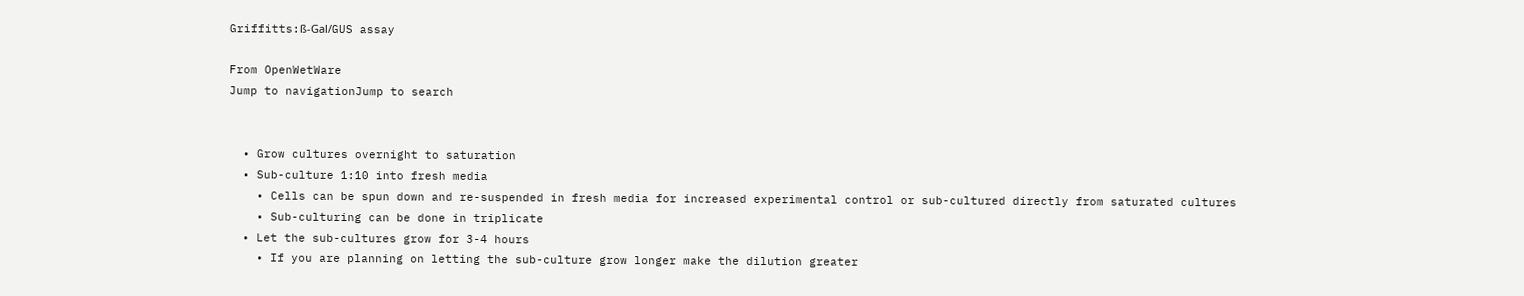Griffitts:ß-Gal/GUS assay

From OpenWetWare
Jump to navigationJump to search


  • Grow cultures overnight to saturation
  • Sub-culture 1:10 into fresh media
    • Cells can be spun down and re-suspended in fresh media for increased experimental control or sub-cultured directly from saturated cultures
    • Sub-culturing can be done in triplicate
  • Let the sub-cultures grow for 3-4 hours
    • If you are planning on letting the sub-culture grow longer make the dilution greater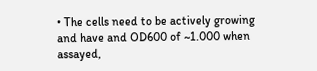• The cells need to be actively growing and have and OD600 of ~1.000 when assayed,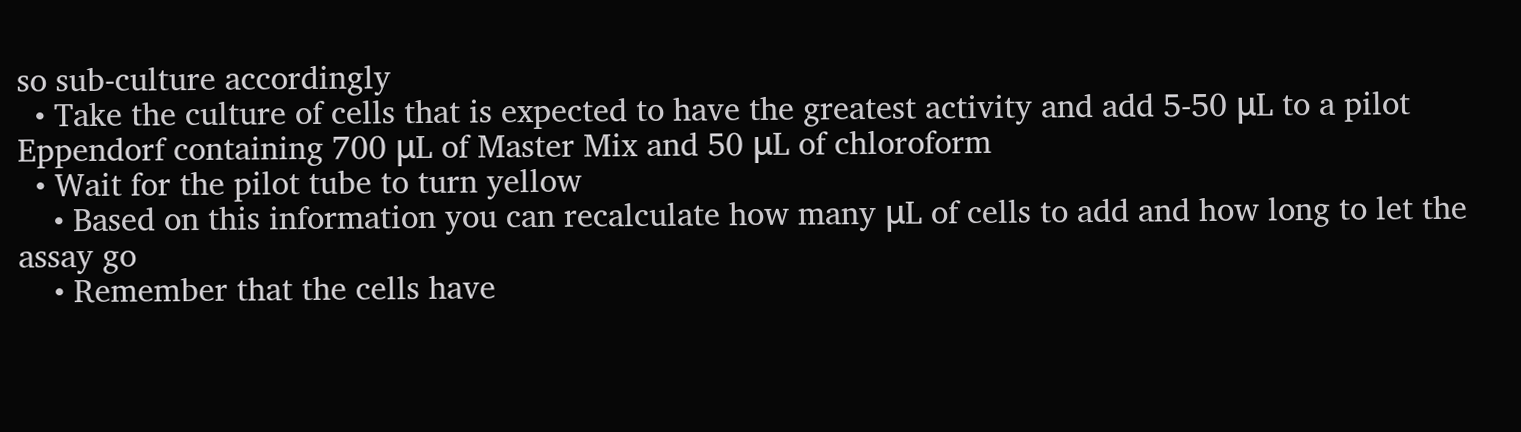so sub-culture accordingly
  • Take the culture of cells that is expected to have the greatest activity and add 5-50 μL to a pilot Eppendorf containing 700 μL of Master Mix and 50 μL of chloroform
  • Wait for the pilot tube to turn yellow
    • Based on this information you can recalculate how many μL of cells to add and how long to let the assay go
    • Remember that the cells have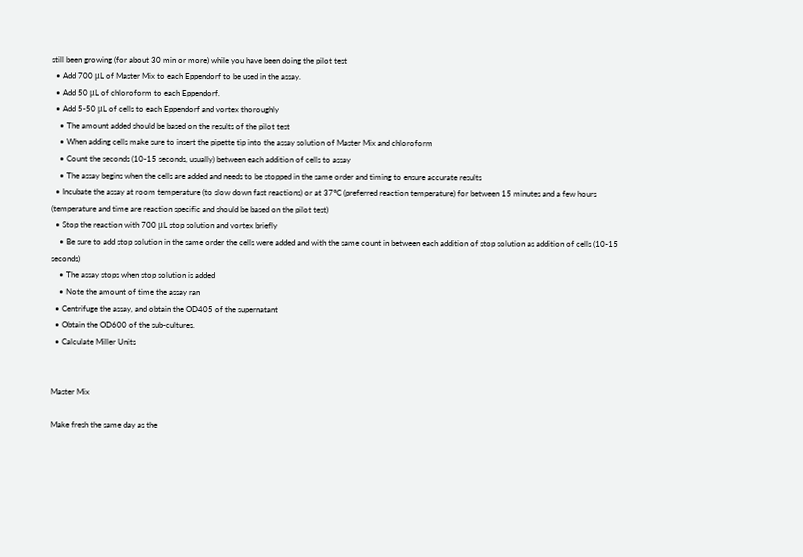still been growing (for about 30 min or more) while you have been doing the pilot test
  • Add 700 μL of Master Mix to each Eppendorf to be used in the assay.
  • Add 50 μL of chloroform to each Eppendorf.
  • Add 5-50 μL of cells to each Eppendorf and vortex thoroughly
    • The amount added should be based on the results of the pilot test
    • When adding cells make sure to insert the pipette tip into the assay solution of Master Mix and chloroform
    • Count the seconds (10-15 seconds, usually) between each addition of cells to assay
    • The assay begins when the cells are added and needs to be stopped in the same order and timing to ensure accurate results
  • Incubate the assay at room temperature (to slow down fast reactions) or at 37°C (preferred reaction temperature) for between 15 minutes and a few hours (temperature and time are reaction specific and should be based on the pilot test)
  • Stop the reaction with 700 μL stop solution and vortex briefly
    • Be sure to add stop solution in the same order the cells were added and with the same count in between each addition of stop solution as addition of cells (10-15 seconds)
    • The assay stops when stop solution is added
    • Note the amount of time the assay ran
  • Centrifuge the assay, and obtain the OD405 of the supernatant
  • Obtain the OD600 of the sub-cultures.
  • Calculate Miller Units


Master Mix

Make fresh the same day as the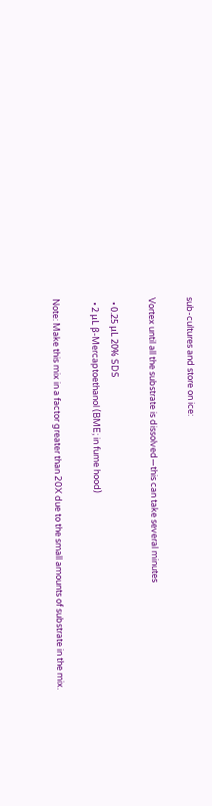sub-cultures and store on ice:

Vortex until all the substrate is dissolved—this can take several minutes

  • 0.25 μL 20% SDS
  • 2 μL β-Mercaptoethanol (BME; in fume hood)

Note: Make this mix in a factor greater than 20X due to the small amounts of substrate in the mix.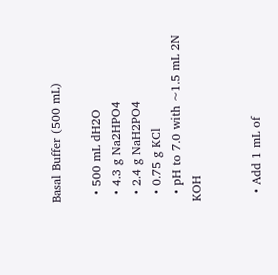Basal Buffer (500 mL)

  • 500 mL dH2O
  • 4.3 g Na2HPO4
  • 2.4 g NaH2PO4
  • 0.75 g KCl
  • pH to 7.0 with ~1.5 mL 2N KOH


  • Add 1 mL of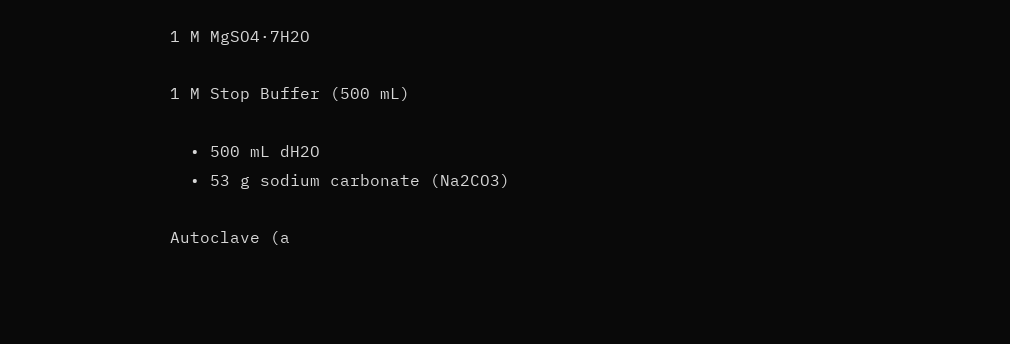1 M MgSO4·7H2O

1 M Stop Buffer (500 mL)

  • 500 mL dH2O
  • 53 g sodium carbonate (Na2CO3)

Autoclave (a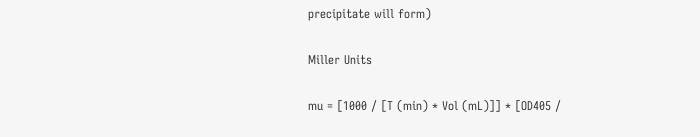precipitate will form)

Miller Units

mu = [1000 / [T (min) * Vol (mL)]] * [OD405 /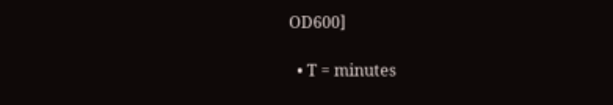OD600]

  • T = minutes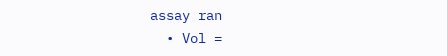assay ran
  • Vol =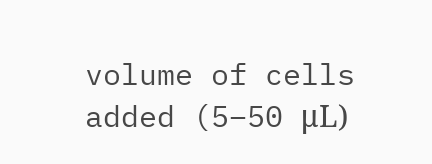volume of cells added (5–50 μL)